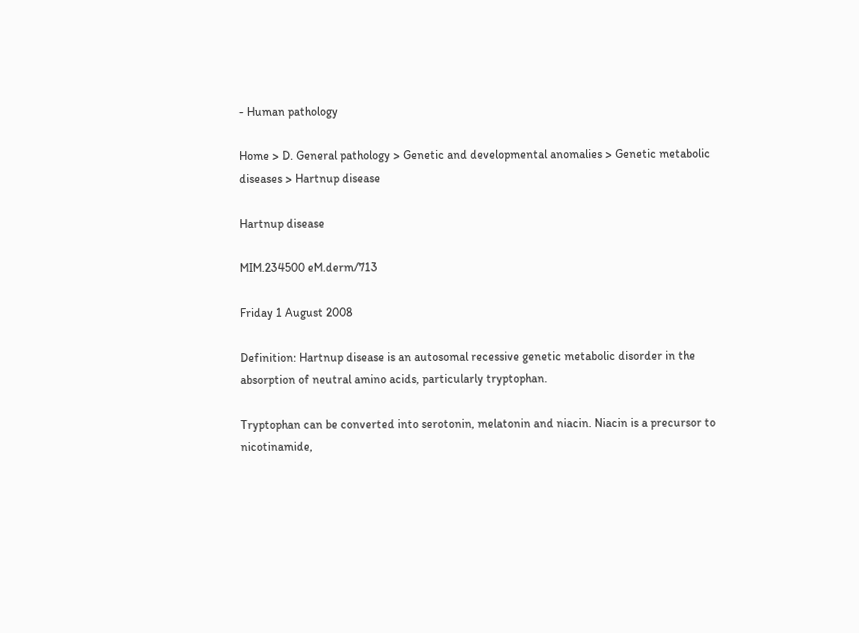- Human pathology

Home > D. General pathology > Genetic and developmental anomalies > Genetic metabolic diseases > Hartnup disease

Hartnup disease

MIM.234500 eM.derm/713

Friday 1 August 2008

Definition: Hartnup disease is an autosomal recessive genetic metabolic disorder in the absorption of neutral amino acids, particularly tryptophan.

Tryptophan can be converted into serotonin, melatonin and niacin. Niacin is a precursor to nicotinamide,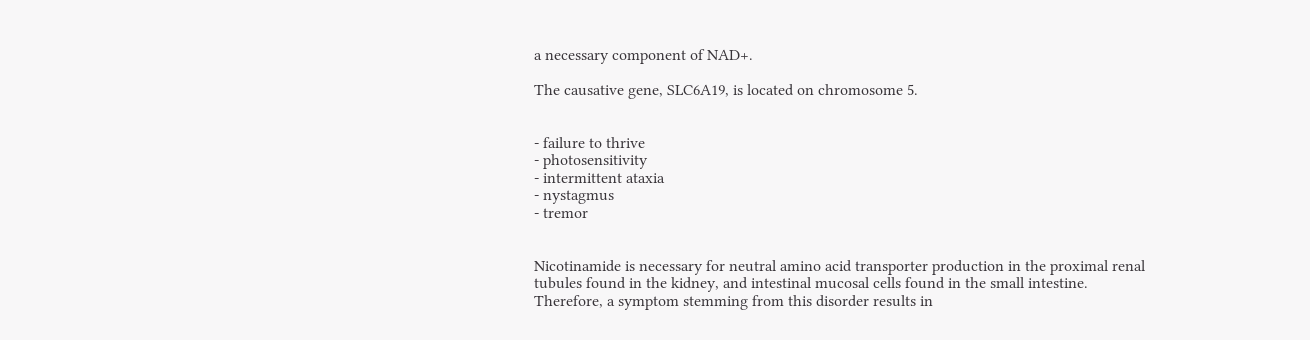a necessary component of NAD+.

The causative gene, SLC6A19, is located on chromosome 5.


- failure to thrive
- photosensitivity
- intermittent ataxia
- nystagmus
- tremor


Nicotinamide is necessary for neutral amino acid transporter production in the proximal renal tubules found in the kidney, and intestinal mucosal cells found in the small intestine. Therefore, a symptom stemming from this disorder results in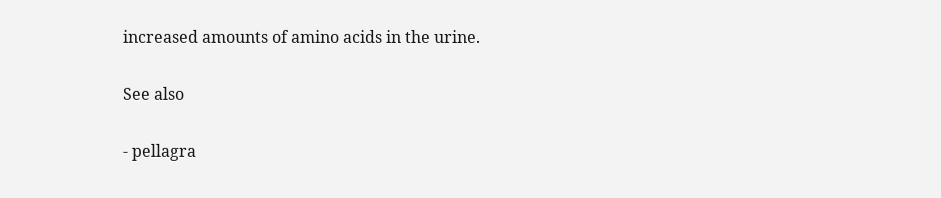increased amounts of amino acids in the urine.

See also

- pellagra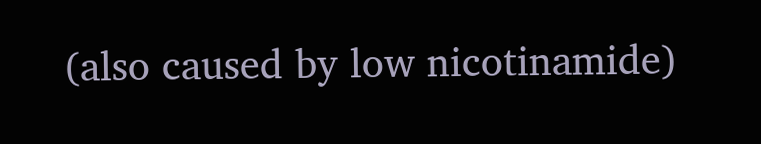(also caused by low nicotinamide)